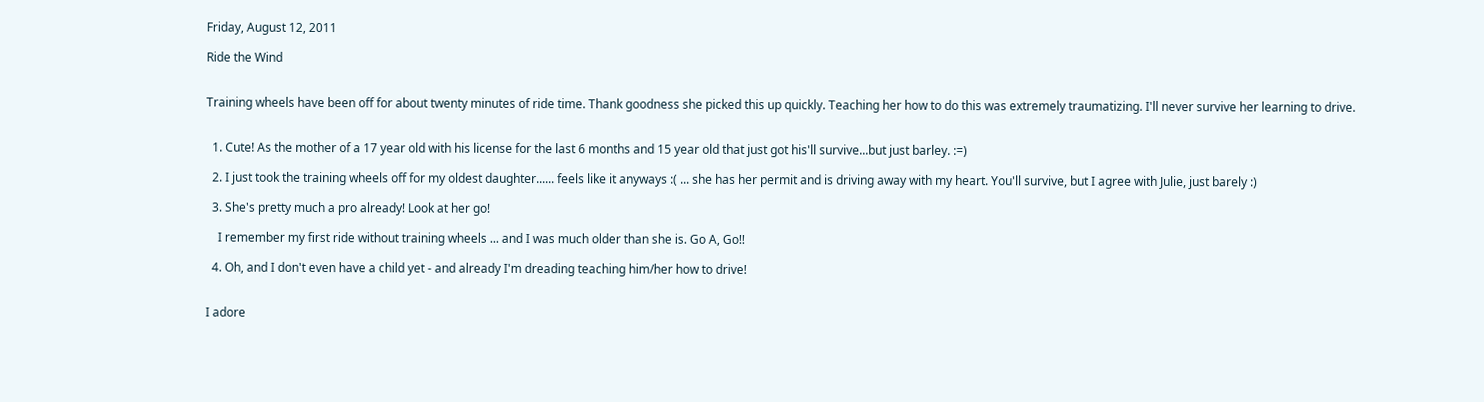Friday, August 12, 2011

Ride the Wind


Training wheels have been off for about twenty minutes of ride time. Thank goodness she picked this up quickly. Teaching her how to do this was extremely traumatizing. I'll never survive her learning to drive.


  1. Cute! As the mother of a 17 year old with his license for the last 6 months and 15 year old that just got his'll survive...but just barley. :=)

  2. I just took the training wheels off for my oldest daughter...... feels like it anyways :( ... she has her permit and is driving away with my heart. You'll survive, but I agree with Julie, just barely :)

  3. She's pretty much a pro already! Look at her go!

    I remember my first ride without training wheels ... and I was much older than she is. Go A, Go!!

  4. Oh, and I don't even have a child yet - and already I'm dreading teaching him/her how to drive!


I adore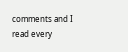comments and I read every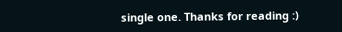single one. Thanks for reading :)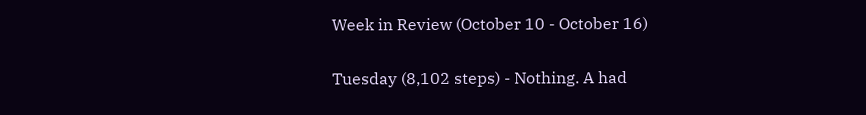Week in Review (October 10 - October 16)

Tuesday (8,102 steps) - Nothing. A had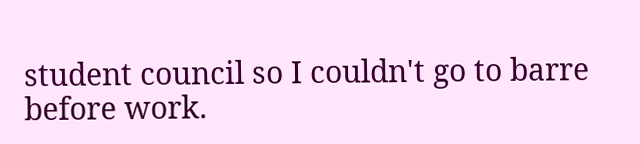student council so I couldn't go to barre before work.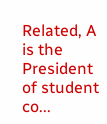Related, A is the President of student co...